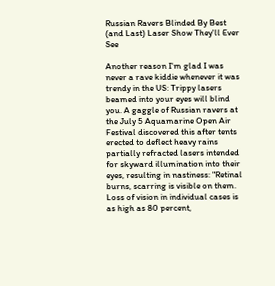Russian Ravers Blinded By Best (and Last) Laser Show They'll Ever See

Another reason I'm glad I was never a rave kiddie whenever it was trendy in the US: Trippy lasers beamed into your eyes will blind you. A gaggle of Russian ravers at the July 5 Aquamarine Open Air Festival discovered this after tents erected to deflect heavy rains partially refracted lasers intended for skyward illumination into their eyes, resulting in nastiness: "Retinal burns, scarring is visible on them. Loss of vision in individual cases is as high as 80 percent,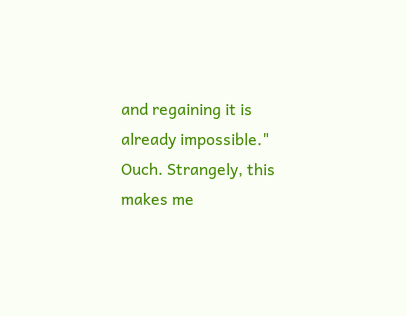and regaining it is already impossible." Ouch. Strangely, this makes me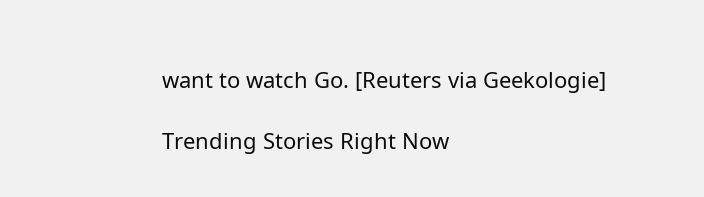want to watch Go. [Reuters via Geekologie]

Trending Stories Right Now